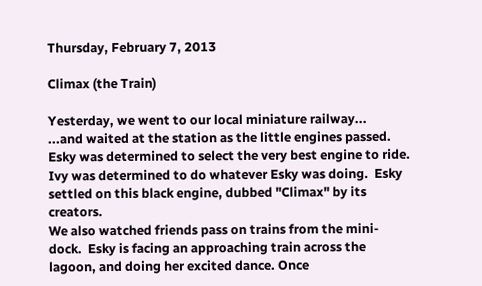Thursday, February 7, 2013

Climax (the Train)

Yesterday, we went to our local miniature railway...
...and waited at the station as the little engines passed.  Esky was determined to select the very best engine to ride.   Ivy was determined to do whatever Esky was doing.  Esky settled on this black engine, dubbed "Climax" by its creators.
We also watched friends pass on trains from the mini-dock.  Esky is facing an approaching train across the lagoon, and doing her excited dance. Once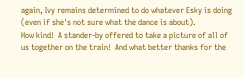again, Ivy remains determined to do whatever Esky is doing (even if she's not sure what the dance is about).
How kind!  A stander-by offered to take a picture of all of us together on the train!  And what better thanks for the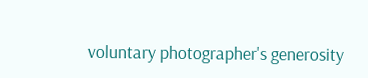voluntary photographer's generosity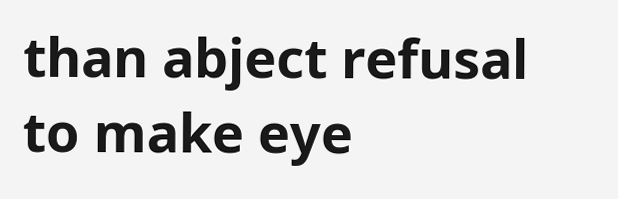than abject refusal to make eye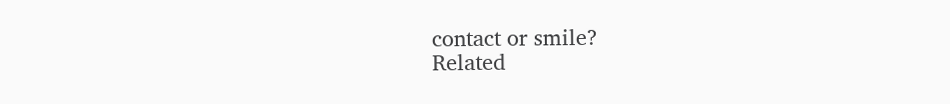contact or smile?
Related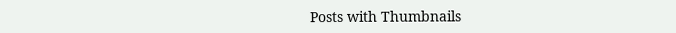Posts with Thumbnails